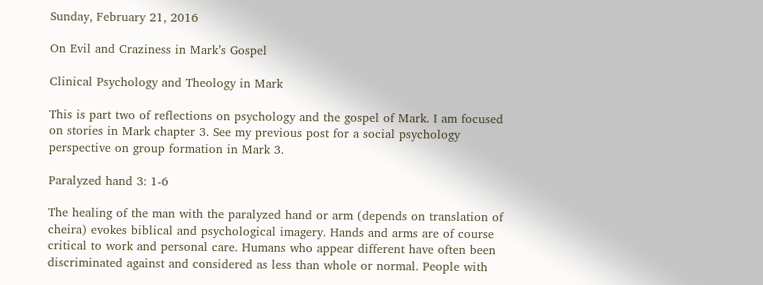Sunday, February 21, 2016

On Evil and Craziness in Mark’s Gospel

Clinical Psychology and Theology in Mark

This is part two of reflections on psychology and the gospel of Mark. I am focused on stories in Mark chapter 3. See my previous post for a social psychology perspective on group formation in Mark 3.

Paralyzed hand 3: 1-6

The healing of the man with the paralyzed hand or arm (depends on translation of cheira) evokes biblical and psychological imagery. Hands and arms are of course critical to work and personal care. Humans who appear different have often been discriminated against and considered as less than whole or normal. People with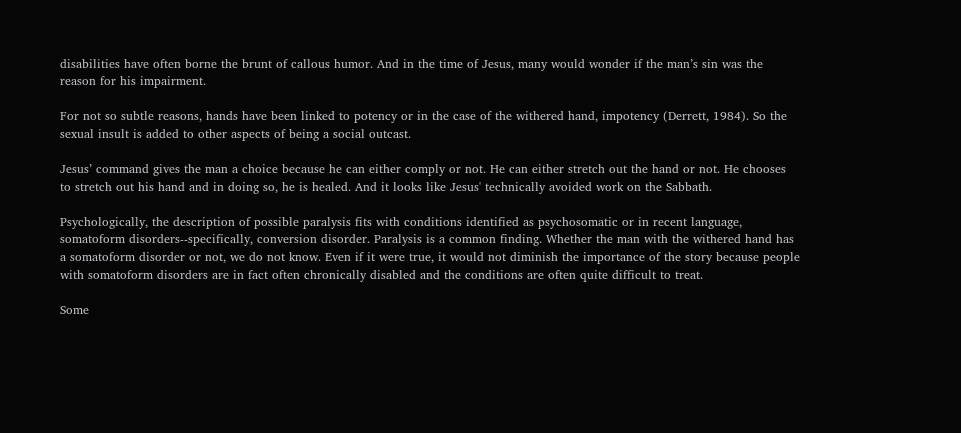disabilities have often borne the brunt of callous humor. And in the time of Jesus, many would wonder if the man’s sin was the reason for his impairment.

For not so subtle reasons, hands have been linked to potency or in the case of the withered hand, impotency (Derrett, 1984). So the sexual insult is added to other aspects of being a social outcast.

Jesus’ command gives the man a choice because he can either comply or not. He can either stretch out the hand or not. He chooses to stretch out his hand and in doing so, he is healed. And it looks like Jesus' technically avoided work on the Sabbath.

Psychologically, the description of possible paralysis fits with conditions identified as psychosomatic or in recent language, somatoform disorders--specifically, conversion disorder. Paralysis is a common finding. Whether the man with the withered hand has a somatoform disorder or not, we do not know. Even if it were true, it would not diminish the importance of the story because people with somatoform disorders are in fact often chronically disabled and the conditions are often quite difficult to treat.

Some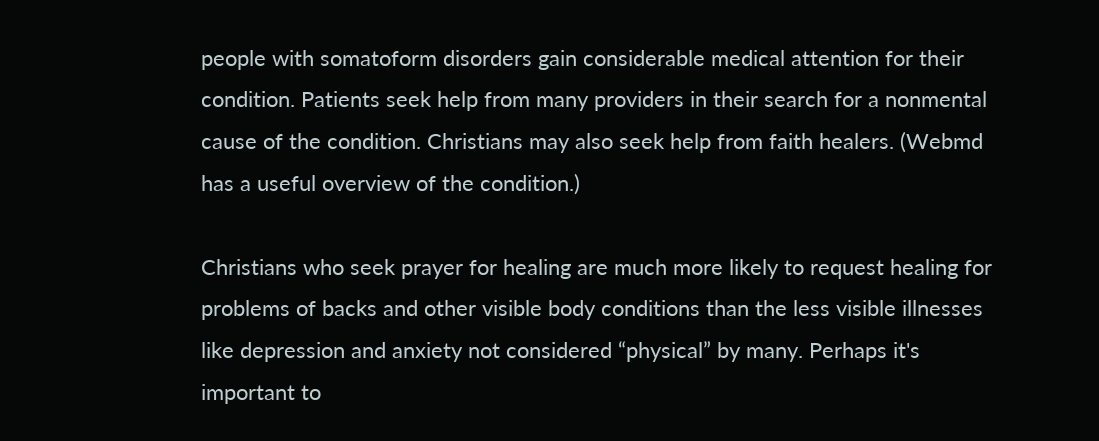people with somatoform disorders gain considerable medical attention for their condition. Patients seek help from many providers in their search for a nonmental cause of the condition. Christians may also seek help from faith healers. (Webmd has a useful overview of the condition.)

Christians who seek prayer for healing are much more likely to request healing for problems of backs and other visible body conditions than the less visible illnesses like depression and anxiety not considered “physical” by many. Perhaps it's important to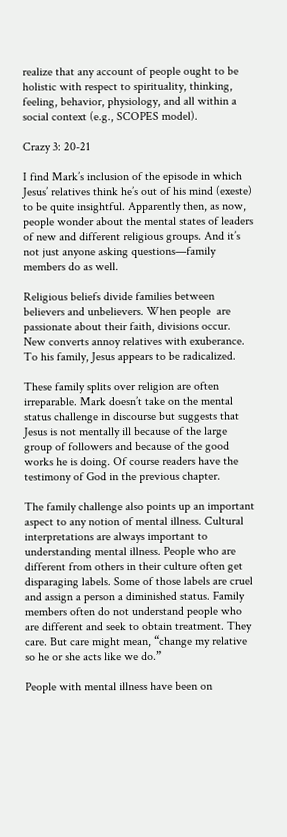realize that any account of people ought to be holistic with respect to spirituality, thinking, feeling, behavior, physiology, and all within a social context (e.g., SCOPES model).

Crazy 3: 20-21

I find Mark’s inclusion of the episode in which Jesus’ relatives think he’s out of his mind (exeste) to be quite insightful. Apparently then, as now, people wonder about the mental states of leaders of new and different religious groups. And it’s not just anyone asking questions—family members do as well.

Religious beliefs divide families between believers and unbelievers. When people  are passionate about their faith, divisions occur. New converts annoy relatives with exuberance. To his family, Jesus appears to be radicalized.

These family splits over religion are often irreparable. Mark doesn’t take on the mental status challenge in discourse but suggests that Jesus is not mentally ill because of the large group of followers and because of the good works he is doing. Of course readers have the testimony of God in the previous chapter.

The family challenge also points up an important aspect to any notion of mental illness. Cultural interpretations are always important to understanding mental illness. People who are different from others in their culture often get disparaging labels. Some of those labels are cruel and assign a person a diminished status. Family members often do not understand people who are different and seek to obtain treatment. They care. But care might mean, “change my relative so he or she acts like we do.”

People with mental illness have been on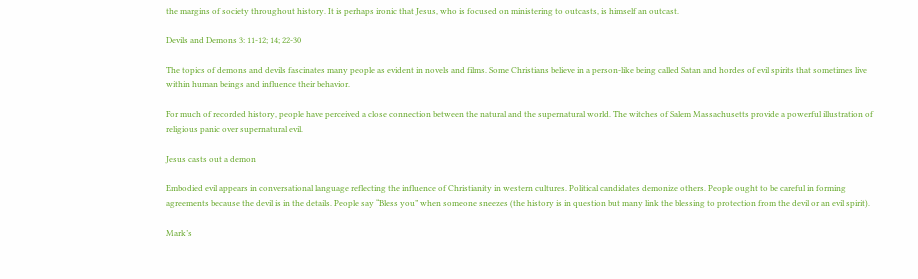the margins of society throughout history. It is perhaps ironic that Jesus, who is focused on ministering to outcasts, is himself an outcast.

Devils and Demons 3: 11-12; 14; 22-30

The topics of demons and devils fascinates many people as evident in novels and films. Some Christians believe in a person-like being called Satan and hordes of evil spirits that sometimes live within human beings and influence their behavior.

For much of recorded history, people have perceived a close connection between the natural and the supernatural world. The witches of Salem Massachusetts provide a powerful illustration of religious panic over supernatural evil.

Jesus casts out a demon

Embodied evil appears in conversational language reflecting the influence of Christianity in western cultures. Political candidates demonize others. People ought to be careful in forming agreements because the devil is in the details. People say “Bless you” when someone sneezes (the history is in question but many link the blessing to protection from the devil or an evil spirit).

Mark’s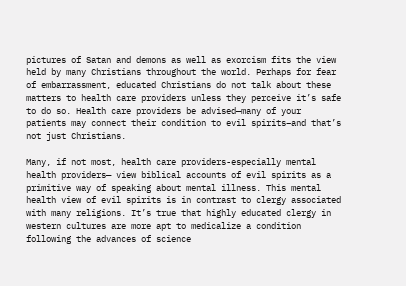pictures of Satan and demons as well as exorcism fits the view held by many Christians throughout the world. Perhaps for fear of embarrassment, educated Christians do not talk about these matters to health care providers unless they perceive it’s safe to do so. Health care providers be advised—many of your patients may connect their condition to evil spirits–and that’s not just Christians.

Many, if not most, health care providers-especially mental health providers— view biblical accounts of evil spirits as a primitive way of speaking about mental illness. This mental health view of evil spirits is in contrast to clergy associated with many religions. It’s true that highly educated clergy in western cultures are more apt to medicalize a condition following the advances of science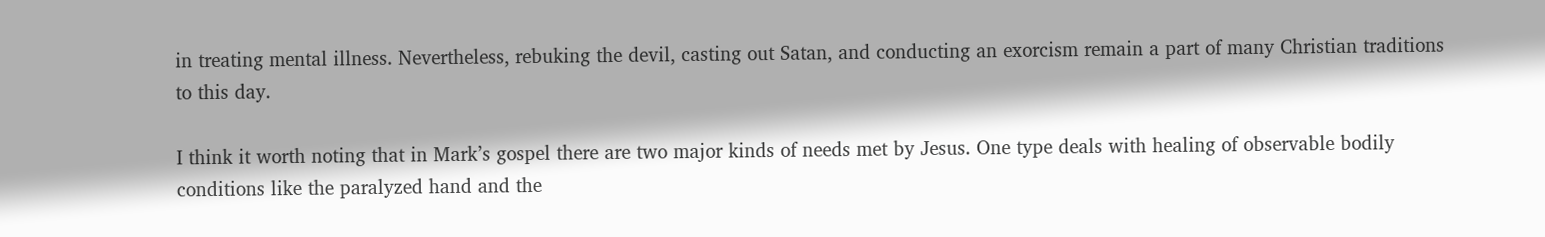in treating mental illness. Nevertheless, rebuking the devil, casting out Satan, and conducting an exorcism remain a part of many Christian traditions to this day.

I think it worth noting that in Mark’s gospel there are two major kinds of needs met by Jesus. One type deals with healing of observable bodily conditions like the paralyzed hand and the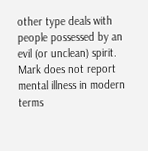other type deals with people possessed by an evil (or unclean) spirit. Mark does not report mental illness in modern terms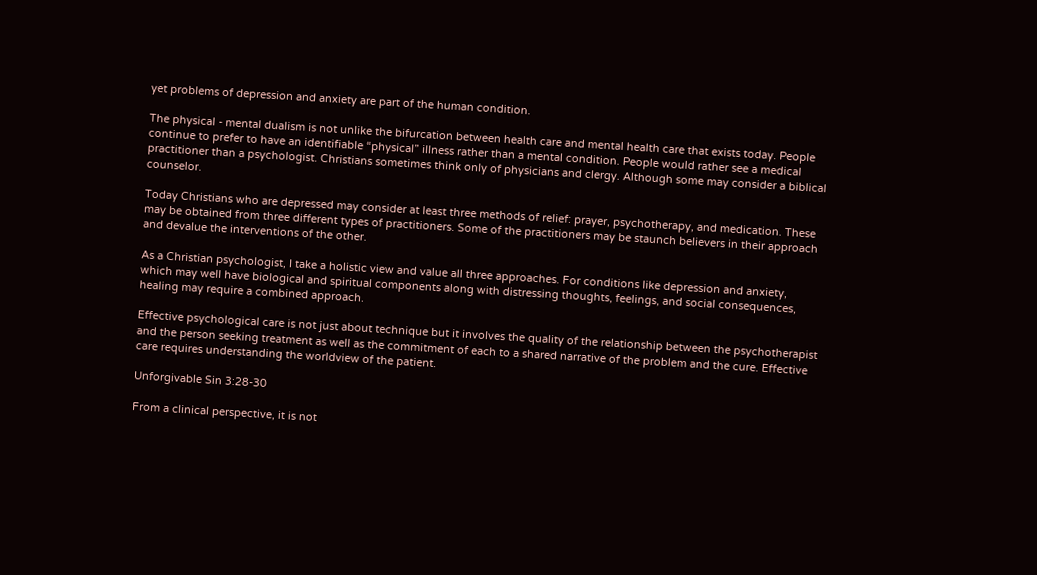yet problems of depression and anxiety are part of the human condition.

The physical - mental dualism is not unlike the bifurcation between health care and mental health care that exists today. People continue to prefer to have an identifiable “physical” illness rather than a mental condition. People would rather see a medical practitioner than a psychologist. Christians sometimes think only of physicians and clergy. Although some may consider a biblical counselor.

Today Christians who are depressed may consider at least three methods of relief: prayer, psychotherapy, and medication. These may be obtained from three different types of practitioners. Some of the practitioners may be staunch believers in their approach and devalue the interventions of the other.

As a Christian psychologist, I take a holistic view and value all three approaches. For conditions like depression and anxiety, which may well have biological and spiritual components along with distressing thoughts, feelings, and social consequences, healing may require a combined approach.

Effective psychological care is not just about technique but it involves the quality of the relationship between the psychotherapist and the person seeking treatment as well as the commitment of each to a shared narrative of the problem and the cure. Effective care requires understanding the worldview of the patient.

Unforgivable Sin 3:28-30

From a clinical perspective, it is not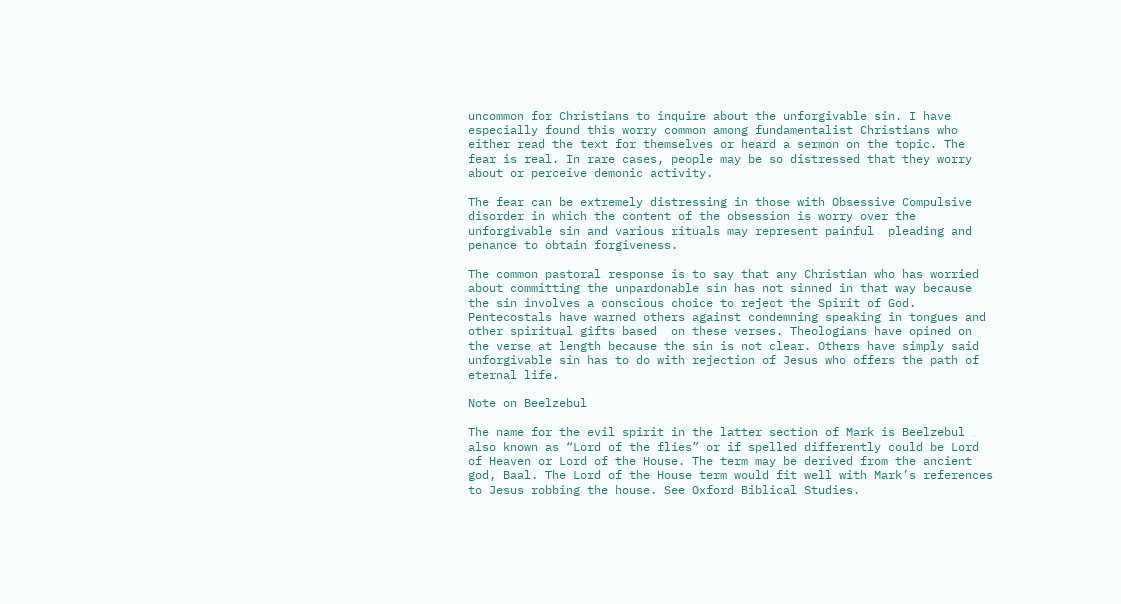uncommon for Christians to inquire about the unforgivable sin. I have especially found this worry common among fundamentalist Christians who either read the text for themselves or heard a sermon on the topic. The fear is real. In rare cases, people may be so distressed that they worry about or perceive demonic activity.

The fear can be extremely distressing in those with Obsessive Compulsive disorder in which the content of the obsession is worry over the unforgivable sin and various rituals may represent painful  pleading and penance to obtain forgiveness.

The common pastoral response is to say that any Christian who has worried about committing the unpardonable sin has not sinned in that way because the sin involves a conscious choice to reject the Spirit of God. Pentecostals have warned others against condemning speaking in tongues and other spiritual gifts based  on these verses. Theologians have opined on the verse at length because the sin is not clear. Others have simply said unforgivable sin has to do with rejection of Jesus who offers the path of eternal life.

Note on Beelzebul

The name for the evil spirit in the latter section of Mark is Beelzebul also known as “Lord of the flies” or if spelled differently could be Lord of Heaven or Lord of the House. The term may be derived from the ancient god, Baal. The Lord of the House term would fit well with Mark’s references to Jesus robbing the house. See Oxford Biblical Studies.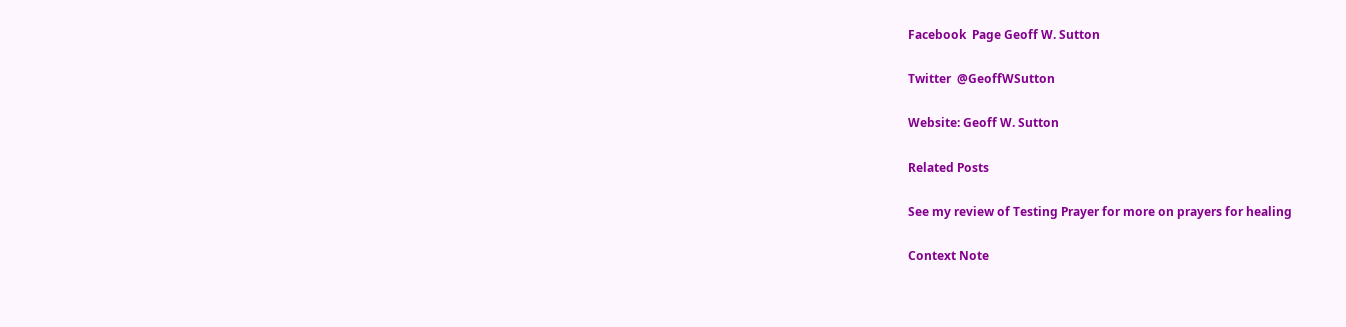Facebook  Page Geoff W. Sutton

Twitter  @GeoffWSutton

Website: Geoff W. Sutton

Related Posts

See my review of Testing Prayer for more on prayers for healing

Context Note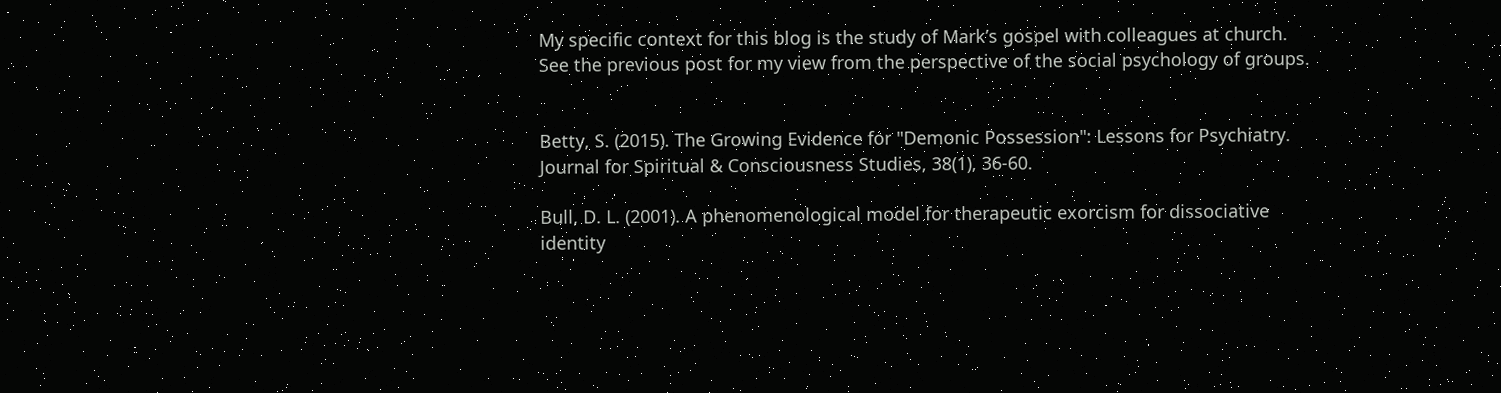My specific context for this blog is the study of Mark’s gospel with colleagues at church. See the previous post for my view from the perspective of the social psychology of groups.


Betty, S. (2015). The Growing Evidence for "Demonic Possession": Lessons for Psychiatry. Journal for Spiritual & Consciousness Studies, 38(1), 36-60.

Bull, D. L. (2001). A phenomenological model for therapeutic exorcism for dissociative identity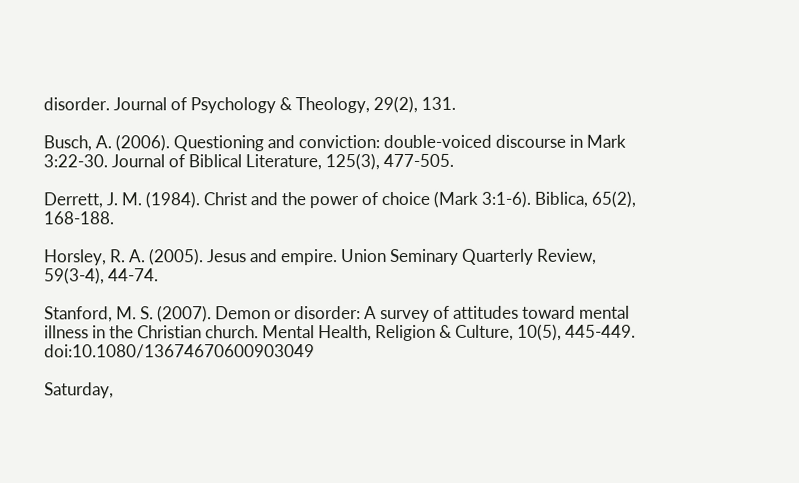disorder. Journal of Psychology & Theology, 29(2), 131.

Busch, A. (2006). Questioning and conviction: double-voiced discourse in Mark 3:22-30. Journal of Biblical Literature, 125(3), 477-505.

Derrett, J. M. (1984). Christ and the power of choice (Mark 3:1-6). Biblica, 65(2), 168-188.

Horsley, R. A. (2005). Jesus and empire. Union Seminary Quarterly Review, 59(3-4), 44-74.

Stanford, M. S. (2007). Demon or disorder: A survey of attitudes toward mental illness in the Christian church. Mental Health, Religion & Culture, 10(5), 445-449. doi:10.1080/13674670600903049

Saturday,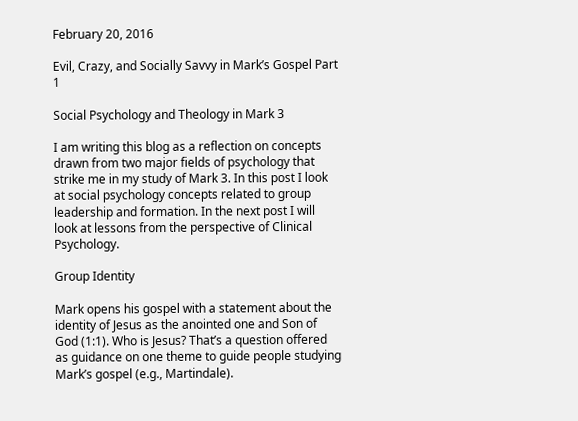February 20, 2016

Evil, Crazy, and Socially Savvy in Mark’s Gospel Part 1

Social Psychology and Theology in Mark 3

I am writing this blog as a reflection on concepts drawn from two major fields of psychology that strike me in my study of Mark 3. In this post I look at social psychology concepts related to group leadership and formation. In the next post I will look at lessons from the perspective of Clinical Psychology.

Group Identity

Mark opens his gospel with a statement about the identity of Jesus as the anointed one and Son of God (1:1). Who is Jesus? That’s a question offered as guidance on one theme to guide people studying Mark’s gospel (e.g., Martindale).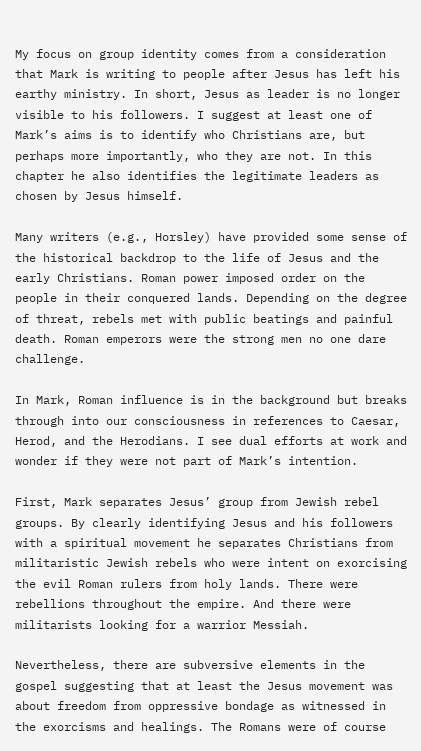My focus on group identity comes from a consideration that Mark is writing to people after Jesus has left his earthy ministry. In short, Jesus as leader is no longer visible to his followers. I suggest at least one of Mark’s aims is to identify who Christians are, but perhaps more importantly, who they are not. In this chapter he also identifies the legitimate leaders as chosen by Jesus himself.

Many writers (e.g., Horsley) have provided some sense of the historical backdrop to the life of Jesus and the early Christians. Roman power imposed order on the people in their conquered lands. Depending on the degree of threat, rebels met with public beatings and painful death. Roman emperors were the strong men no one dare challenge.

In Mark, Roman influence is in the background but breaks through into our consciousness in references to Caesar, Herod, and the Herodians. I see dual efforts at work and wonder if they were not part of Mark’s intention.

First, Mark separates Jesus’ group from Jewish rebel groups. By clearly identifying Jesus and his followers with a spiritual movement he separates Christians from militaristic Jewish rebels who were intent on exorcising the evil Roman rulers from holy lands. There were rebellions throughout the empire. And there were militarists looking for a warrior Messiah.

Nevertheless, there are subversive elements in the gospel suggesting that at least the Jesus movement was about freedom from oppressive bondage as witnessed in the exorcisms and healings. The Romans were of course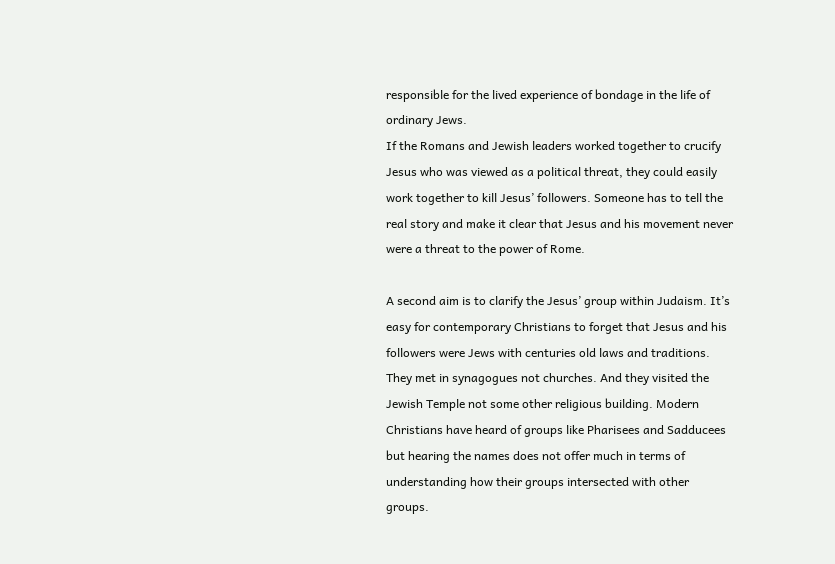responsible for the lived experience of bondage in the life of ordinary Jews.
If the Romans and Jewish leaders worked together to crucify Jesus who was viewed as a political threat, they could easily work together to kill Jesus’ followers. Someone has to tell the real story and make it clear that Jesus and his movement never were a threat to the power of Rome.

A second aim is to clarify the Jesus’ group within Judaism. It’s easy for contemporary Christians to forget that Jesus and his followers were Jews with centuries old laws and traditions. They met in synagogues not churches. And they visited the Jewish Temple not some other religious building. Modern Christians have heard of groups like Pharisees and Sadducees but hearing the names does not offer much in terms of understanding how their groups intersected with other groups.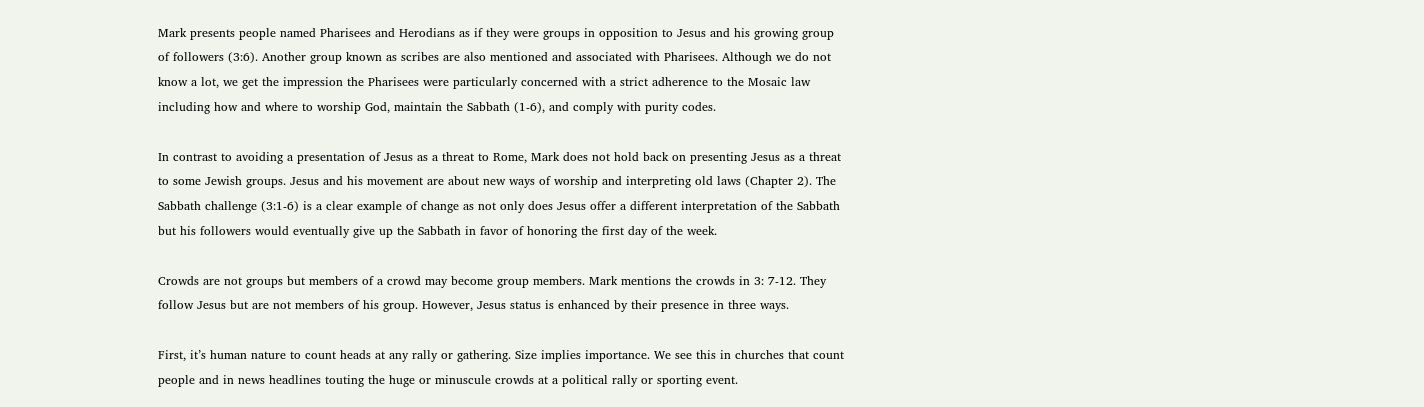Mark presents people named Pharisees and Herodians as if they were groups in opposition to Jesus and his growing group of followers (3:6). Another group known as scribes are also mentioned and associated with Pharisees. Although we do not know a lot, we get the impression the Pharisees were particularly concerned with a strict adherence to the Mosaic law including how and where to worship God, maintain the Sabbath (1-6), and comply with purity codes.

In contrast to avoiding a presentation of Jesus as a threat to Rome, Mark does not hold back on presenting Jesus as a threat to some Jewish groups. Jesus and his movement are about new ways of worship and interpreting old laws (Chapter 2). The Sabbath challenge (3:1-6) is a clear example of change as not only does Jesus offer a different interpretation of the Sabbath but his followers would eventually give up the Sabbath in favor of honoring the first day of the week.

Crowds are not groups but members of a crowd may become group members. Mark mentions the crowds in 3: 7-12. They follow Jesus but are not members of his group. However, Jesus status is enhanced by their presence in three ways.

First, it’s human nature to count heads at any rally or gathering. Size implies importance. We see this in churches that count people and in news headlines touting the huge or minuscule crowds at a political rally or sporting event.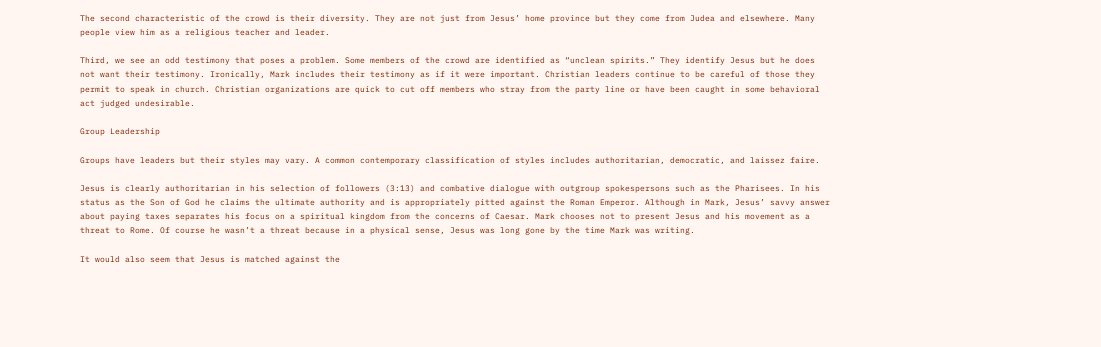The second characteristic of the crowd is their diversity. They are not just from Jesus’ home province but they come from Judea and elsewhere. Many people view him as a religious teacher and leader.

Third, we see an odd testimony that poses a problem. Some members of the crowd are identified as “unclean spirits.” They identify Jesus but he does not want their testimony. Ironically, Mark includes their testimony as if it were important. Christian leaders continue to be careful of those they permit to speak in church. Christian organizations are quick to cut off members who stray from the party line or have been caught in some behavioral act judged undesirable.

Group Leadership

Groups have leaders but their styles may vary. A common contemporary classification of styles includes authoritarian, democratic, and laissez faire.

Jesus is clearly authoritarian in his selection of followers (3:13) and combative dialogue with outgroup spokespersons such as the Pharisees. In his status as the Son of God he claims the ultimate authority and is appropriately pitted against the Roman Emperor. Although in Mark, Jesus’ savvy answer about paying taxes separates his focus on a spiritual kingdom from the concerns of Caesar. Mark chooses not to present Jesus and his movement as a threat to Rome. Of course he wasn’t a threat because in a physical sense, Jesus was long gone by the time Mark was writing.

It would also seem that Jesus is matched against the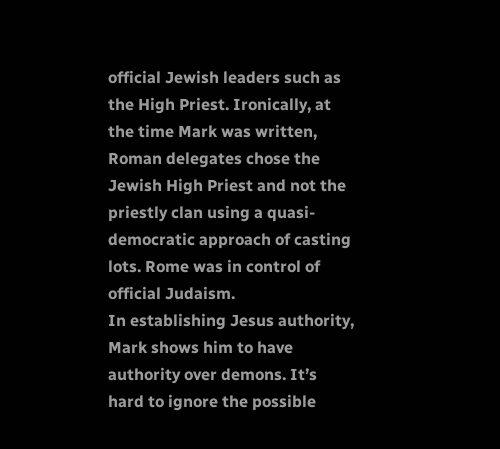official Jewish leaders such as the High Priest. Ironically, at the time Mark was written, Roman delegates chose the Jewish High Priest and not the priestly clan using a quasi-democratic approach of casting lots. Rome was in control of official Judaism.
In establishing Jesus authority, Mark shows him to have authority over demons. It’s hard to ignore the possible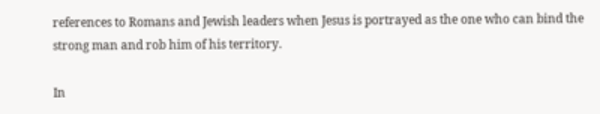references to Romans and Jewish leaders when Jesus is portrayed as the one who can bind the strong man and rob him of his territory.

In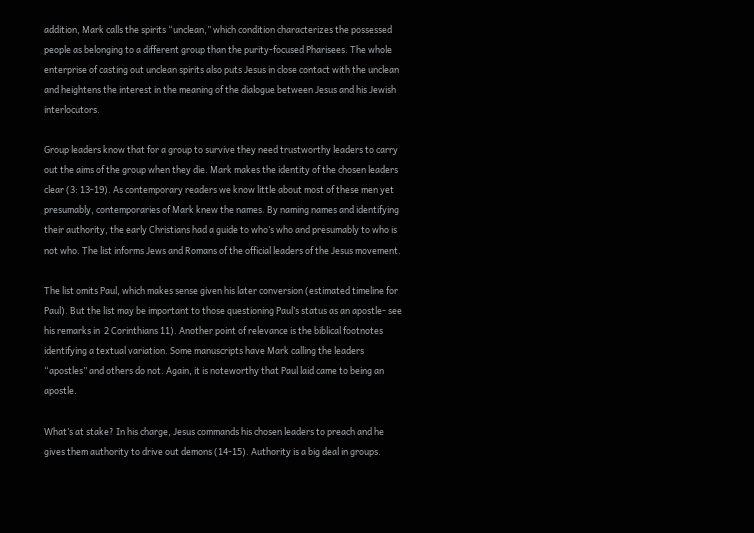addition, Mark calls the spirits “unclean,” which condition characterizes the possessed people as belonging to a different group than the purity-focused Pharisees. The whole enterprise of casting out unclean spirits also puts Jesus in close contact with the unclean and heightens the interest in the meaning of the dialogue between Jesus and his Jewish interlocutors.

Group leaders know that for a group to survive they need trustworthy leaders to carry out the aims of the group when they die. Mark makes the identity of the chosen leaders clear (3: 13-19). As contemporary readers we know little about most of these men yet presumably, contemporaries of Mark knew the names. By naming names and identifying their authority, the early Christians had a guide to who’s who and presumably to who is not who. The list informs Jews and Romans of the official leaders of the Jesus movement.

The list omits Paul, which makes sense given his later conversion (estimated timeline for Paul). But the list may be important to those questioning Paul’s status as an apostle- see his remarks in  2 Corinthians 11). Another point of relevance is the biblical footnotes identifying a textual variation. Some manuscripts have Mark calling the leaders “apostles” and others do not. Again, it is noteworthy that Paul laid came to being an apostle.

What’s at stake? In his charge, Jesus commands his chosen leaders to preach and he gives them authority to drive out demons (14-15). Authority is a big deal in groups.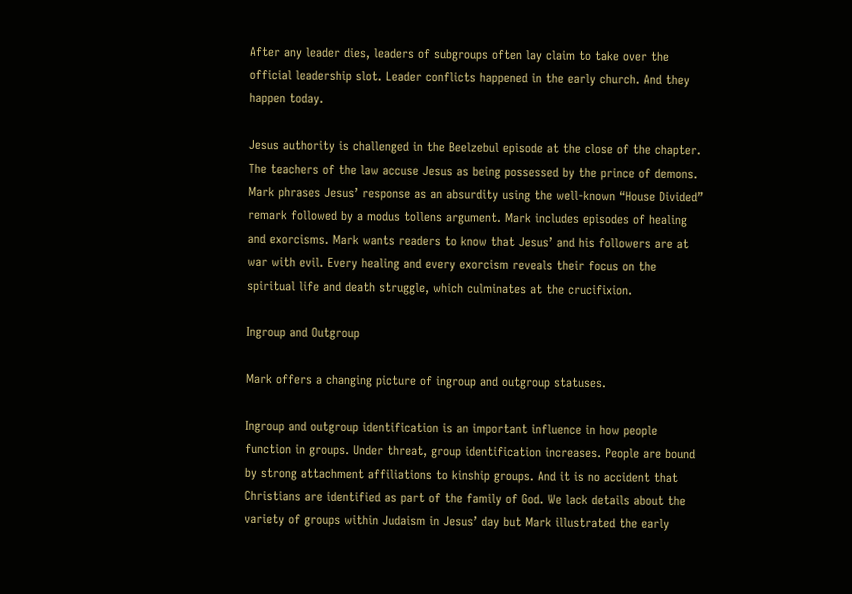After any leader dies, leaders of subgroups often lay claim to take over the official leadership slot. Leader conflicts happened in the early church. And they happen today.

Jesus authority is challenged in the Beelzebul episode at the close of the chapter. The teachers of the law accuse Jesus as being possessed by the prince of demons. Mark phrases Jesus’ response as an absurdity using the well-known “House Divided” remark followed by a modus tollens argument. Mark includes episodes of healing and exorcisms. Mark wants readers to know that Jesus’ and his followers are at war with evil. Every healing and every exorcism reveals their focus on the spiritual life and death struggle, which culminates at the crucifixion.

Ingroup and Outgroup

Mark offers a changing picture of ingroup and outgroup statuses.

Ingroup and outgroup identification is an important influence in how people function in groups. Under threat, group identification increases. People are bound by strong attachment affiliations to kinship groups. And it is no accident that Christians are identified as part of the family of God. We lack details about the variety of groups within Judaism in Jesus’ day but Mark illustrated the early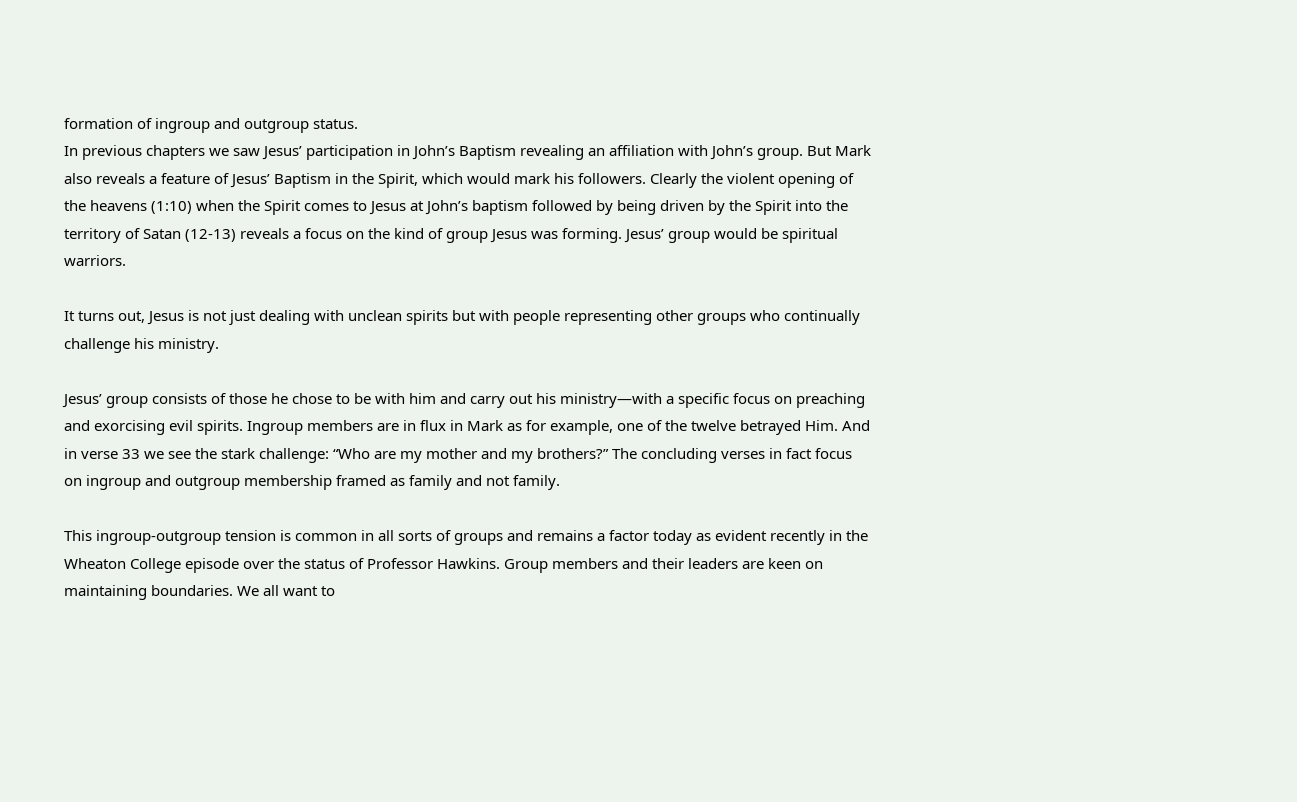formation of ingroup and outgroup status.
In previous chapters we saw Jesus’ participation in John’s Baptism revealing an affiliation with John’s group. But Mark also reveals a feature of Jesus’ Baptism in the Spirit, which would mark his followers. Clearly the violent opening of the heavens (1:10) when the Spirit comes to Jesus at John’s baptism followed by being driven by the Spirit into the territory of Satan (12-13) reveals a focus on the kind of group Jesus was forming. Jesus’ group would be spiritual warriors.

It turns out, Jesus is not just dealing with unclean spirits but with people representing other groups who continually challenge his ministry.

Jesus’ group consists of those he chose to be with him and carry out his ministry—with a specific focus on preaching and exorcising evil spirits. Ingroup members are in flux in Mark as for example, one of the twelve betrayed Him. And in verse 33 we see the stark challenge: “Who are my mother and my brothers?” The concluding verses in fact focus on ingroup and outgroup membership framed as family and not family.

This ingroup-outgroup tension is common in all sorts of groups and remains a factor today as evident recently in the Wheaton College episode over the status of Professor Hawkins. Group members and their leaders are keen on maintaining boundaries. We all want to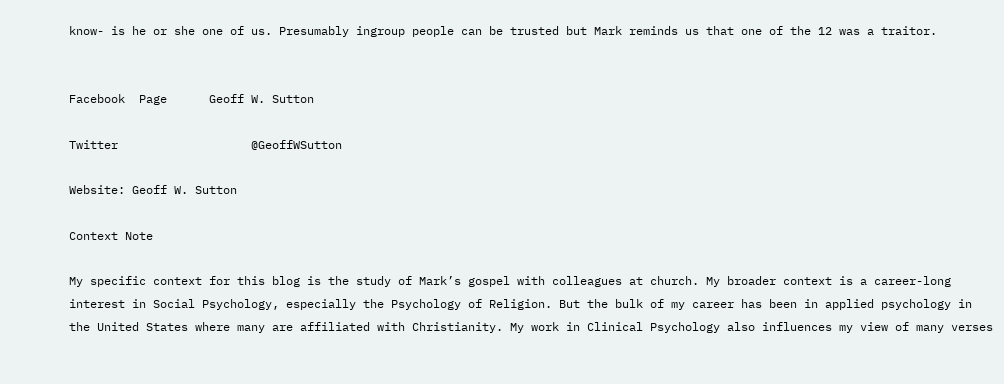know- is he or she one of us. Presumably ingroup people can be trusted but Mark reminds us that one of the 12 was a traitor.


Facebook  Page      Geoff W. Sutton

Twitter                   @GeoffWSutton

Website: Geoff W. Sutton

Context Note

My specific context for this blog is the study of Mark’s gospel with colleagues at church. My broader context is a career-long interest in Social Psychology, especially the Psychology of Religion. But the bulk of my career has been in applied psychology in the United States where many are affiliated with Christianity. My work in Clinical Psychology also influences my view of many verses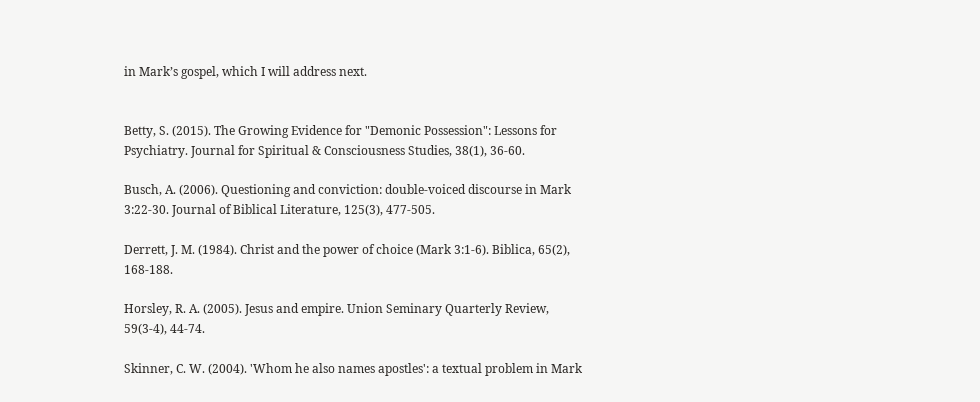in Mark’s gospel, which I will address next.


Betty, S. (2015). The Growing Evidence for "Demonic Possession": Lessons for Psychiatry. Journal for Spiritual & Consciousness Studies, 38(1), 36-60.

Busch, A. (2006). Questioning and conviction: double-voiced discourse in Mark 3:22-30. Journal of Biblical Literature, 125(3), 477-505.

Derrett, J. M. (1984). Christ and the power of choice (Mark 3:1-6). Biblica, 65(2), 168-188.

Horsley, R. A. (2005). Jesus and empire. Union Seminary Quarterly Review, 59(3-4), 44-74.

Skinner, C. W. (2004). 'Whom he also names apostles': a textual problem in Mark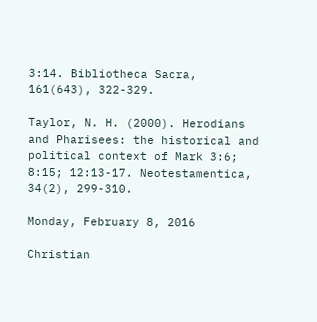3:14. Bibliotheca Sacra, 161(643), 322-329.

Taylor, N. H. (2000). Herodians and Pharisees: the historical and political context of Mark 3:6; 8:15; 12:13-17. Neotestamentica, 34(2), 299-310.

Monday, February 8, 2016

Christian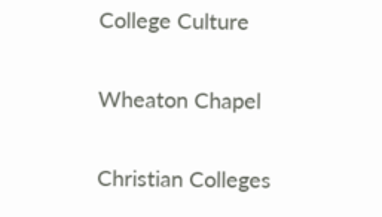College Culture

Wheaton Chapel

Christian Colleges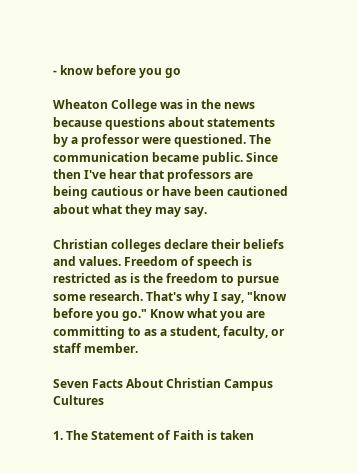- know before you go

Wheaton College was in the news because questions about statements by a professor were questioned. The communication became public. Since then I've hear that professors are being cautious or have been cautioned about what they may say.

Christian colleges declare their beliefs and values. Freedom of speech is restricted as is the freedom to pursue some research. That's why I say, "know before you go." Know what you are committing to as a student, faculty, or staff member.

Seven Facts About Christian Campus Cultures

1. The Statement of Faith is taken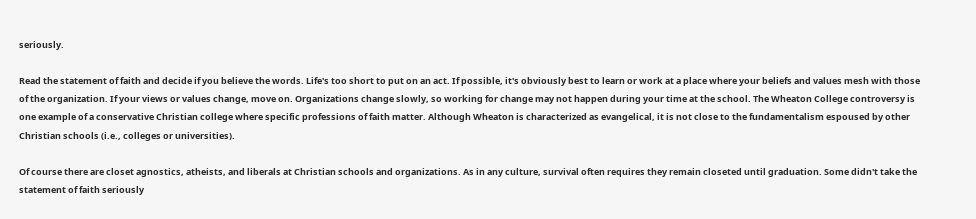seriously.

Read the statement of faith and decide if you believe the words. Life's too short to put on an act. If possible, it's obviously best to learn or work at a place where your beliefs and values mesh with those of the organization. If your views or values change, move on. Organizations change slowly, so working for change may not happen during your time at the school. The Wheaton College controversy is one example of a conservative Christian college where specific professions of faith matter. Although Wheaton is characterized as evangelical, it is not close to the fundamentalism espoused by other Christian schools (i.e., colleges or universities).

Of course there are closet agnostics, atheists, and liberals at Christian schools and organizations. As in any culture, survival often requires they remain closeted until graduation. Some didn't take the statement of faith seriously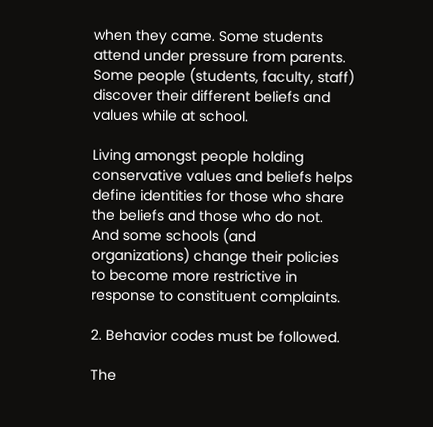when they came. Some students attend under pressure from parents. Some people (students, faculty, staff) discover their different beliefs and values while at school.

Living amongst people holding conservative values and beliefs helps define identities for those who share the beliefs and those who do not. And some schools (and organizations) change their policies to become more restrictive in response to constituent complaints.

2. Behavior codes must be followed.

The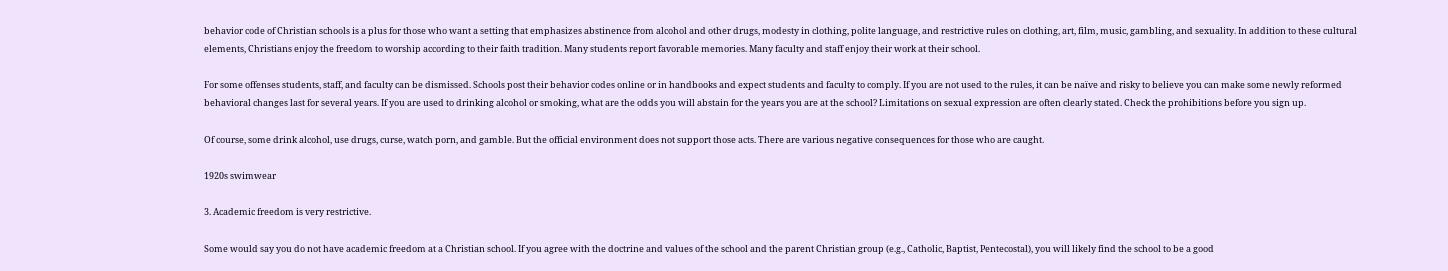behavior code of Christian schools is a plus for those who want a setting that emphasizes abstinence from alcohol and other drugs, modesty in clothing, polite language, and restrictive rules on clothing, art, film, music, gambling, and sexuality. In addition to these cultural elements, Christians enjoy the freedom to worship according to their faith tradition. Many students report favorable memories. Many faculty and staff enjoy their work at their school.

For some offenses students, staff, and faculty can be dismissed. Schools post their behavior codes online or in handbooks and expect students and faculty to comply. If you are not used to the rules, it can be naïve and risky to believe you can make some newly reformed behavioral changes last for several years. If you are used to drinking alcohol or smoking, what are the odds you will abstain for the years you are at the school? Limitations on sexual expression are often clearly stated. Check the prohibitions before you sign up.

Of course, some drink alcohol, use drugs, curse, watch porn, and gamble. But the official environment does not support those acts. There are various negative consequences for those who are caught.

1920s swimwear

3. Academic freedom is very restrictive.

Some would say you do not have academic freedom at a Christian school. If you agree with the doctrine and values of the school and the parent Christian group (e.g., Catholic, Baptist, Pentecostal), you will likely find the school to be a good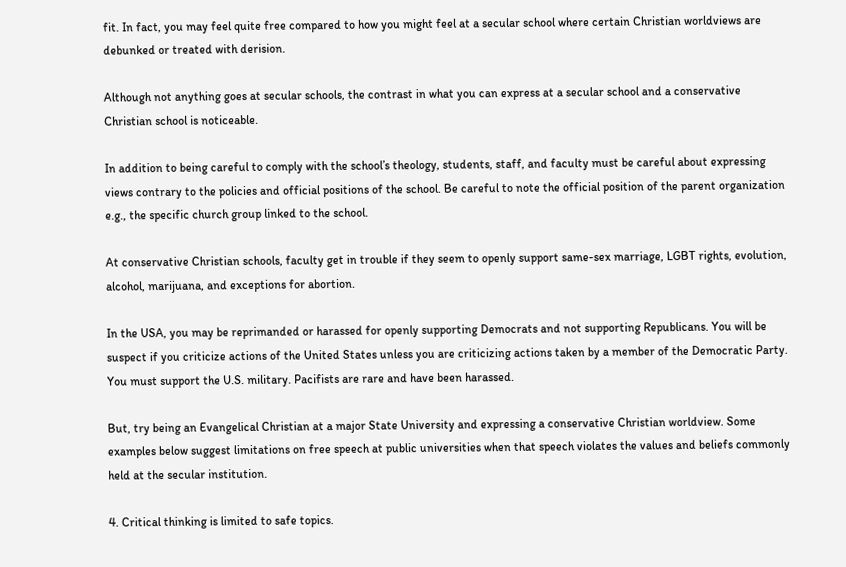fit. In fact, you may feel quite free compared to how you might feel at a secular school where certain Christian worldviews are debunked or treated with derision.

Although not anything goes at secular schools, the contrast in what you can express at a secular school and a conservative Christian school is noticeable.

In addition to being careful to comply with the school’s theology, students, staff, and faculty must be careful about expressing views contrary to the policies and official positions of the school. Be careful to note the official position of the parent organization e.g., the specific church group linked to the school.

At conservative Christian schools, faculty get in trouble if they seem to openly support same-sex marriage, LGBT rights, evolution, alcohol, marijuana, and exceptions for abortion.

In the USA, you may be reprimanded or harassed for openly supporting Democrats and not supporting Republicans. You will be suspect if you criticize actions of the United States unless you are criticizing actions taken by a member of the Democratic Party. You must support the U.S. military. Pacifists are rare and have been harassed.

But, try being an Evangelical Christian at a major State University and expressing a conservative Christian worldview. Some examples below suggest limitations on free speech at public universities when that speech violates the values and beliefs commonly held at the secular institution.

4. Critical thinking is limited to safe topics.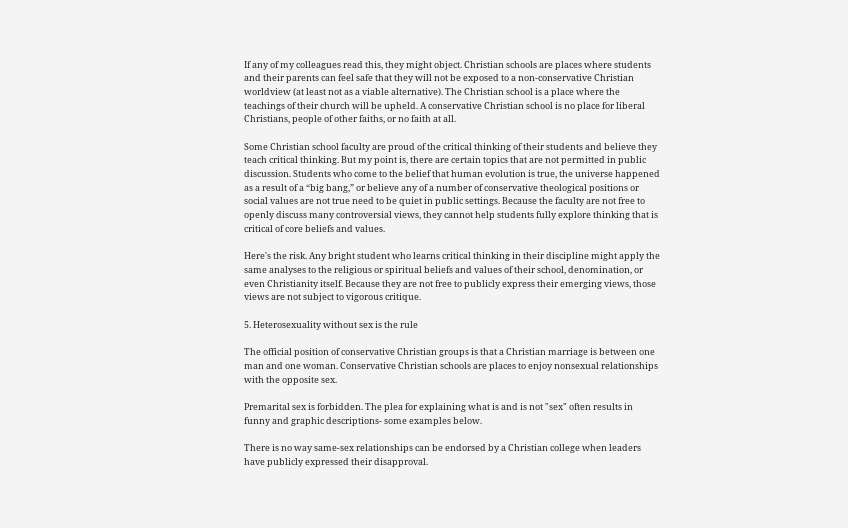If any of my colleagues read this, they might object. Christian schools are places where students and their parents can feel safe that they will not be exposed to a non-conservative Christian worldview (at least not as a viable alternative). The Christian school is a place where the teachings of their church will be upheld. A conservative Christian school is no place for liberal Christians, people of other faiths, or no faith at all.

Some Christian school faculty are proud of the critical thinking of their students and believe they teach critical thinking. But my point is, there are certain topics that are not permitted in public discussion. Students who come to the belief that human evolution is true, the universe happened as a result of a “big bang,” or believe any of a number of conservative theological positions or social values are not true need to be quiet in public settings. Because the faculty are not free to openly discuss many controversial views, they cannot help students fully explore thinking that is critical of core beliefs and values.

Here's the risk. Any bright student who learns critical thinking in their discipline might apply the same analyses to the religious or spiritual beliefs and values of their school, denomination, or even Christianity itself. Because they are not free to publicly express their emerging views, those views are not subject to vigorous critique.

5. Heterosexuality without sex is the rule

The official position of conservative Christian groups is that a Christian marriage is between one man and one woman. Conservative Christian schools are places to enjoy nonsexual relationships with the opposite sex.

Premarital sex is forbidden. The plea for explaining what is and is not "sex" often results in funny and graphic descriptions- some examples below.

There is no way same-sex relationships can be endorsed by a Christian college when leaders have publicly expressed their disapproval.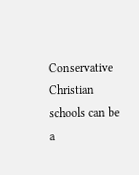Conservative Christian schools can be a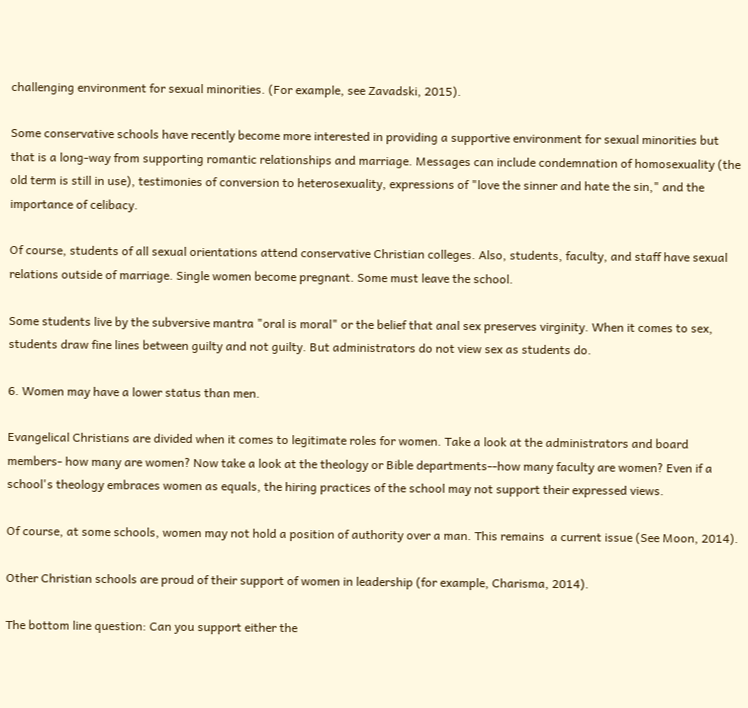challenging environment for sexual minorities. (For example, see Zavadski, 2015).

Some conservative schools have recently become more interested in providing a supportive environment for sexual minorities but that is a long-way from supporting romantic relationships and marriage. Messages can include condemnation of homosexuality (the old term is still in use), testimonies of conversion to heterosexuality, expressions of "love the sinner and hate the sin," and the importance of celibacy.

Of course, students of all sexual orientations attend conservative Christian colleges. Also, students, faculty, and staff have sexual relations outside of marriage. Single women become pregnant. Some must leave the school.

Some students live by the subversive mantra "oral is moral" or the belief that anal sex preserves virginity. When it comes to sex, students draw fine lines between guilty and not guilty. But administrators do not view sex as students do.

6. Women may have a lower status than men.

Evangelical Christians are divided when it comes to legitimate roles for women. Take a look at the administrators and board members- how many are women? Now take a look at the theology or Bible departments--how many faculty are women? Even if a school's theology embraces women as equals, the hiring practices of the school may not support their expressed views.

Of course, at some schools, women may not hold a position of authority over a man. This remains  a current issue (See Moon, 2014).

Other Christian schools are proud of their support of women in leadership (for example, Charisma, 2014).

The bottom line question: Can you support either the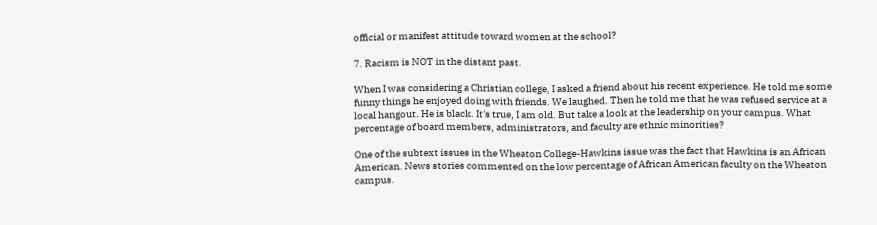official or manifest attitude toward women at the school?

7. Racism is NOT in the distant past.

When I was considering a Christian college, I asked a friend about his recent experience. He told me some funny things he enjoyed doing with friends. We laughed. Then he told me that he was refused service at a local hangout. He is black. It's true, I am old. But take a look at the leadership on your campus. What percentage of board members, administrators, and faculty are ethnic minorities?

One of the subtext issues in the Wheaton College-Hawkins issue was the fact that Hawkins is an African American. News stories commented on the low percentage of African American faculty on the Wheaton campus.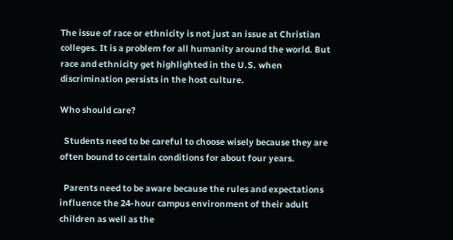The issue of race or ethnicity is not just an issue at Christian colleges. It is a problem for all humanity around the world. But race and ethnicity get highlighted in the U.S. when discrimination persists in the host culture.

Who should care?

  Students need to be careful to choose wisely because they are often bound to certain conditions for about four years.

  Parents need to be aware because the rules and expectations influence the 24-hour campus environment of their adult children as well as the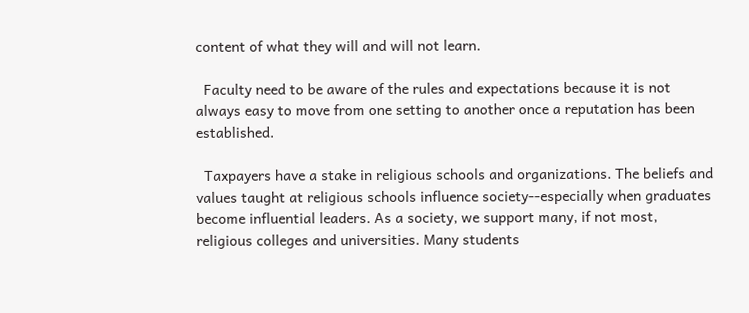content of what they will and will not learn.

  Faculty need to be aware of the rules and expectations because it is not always easy to move from one setting to another once a reputation has been established.

  Taxpayers have a stake in religious schools and organizations. The beliefs and values taught at religious schools influence society--especially when graduates become influential leaders. As a society, we support many, if not most, religious colleges and universities. Many students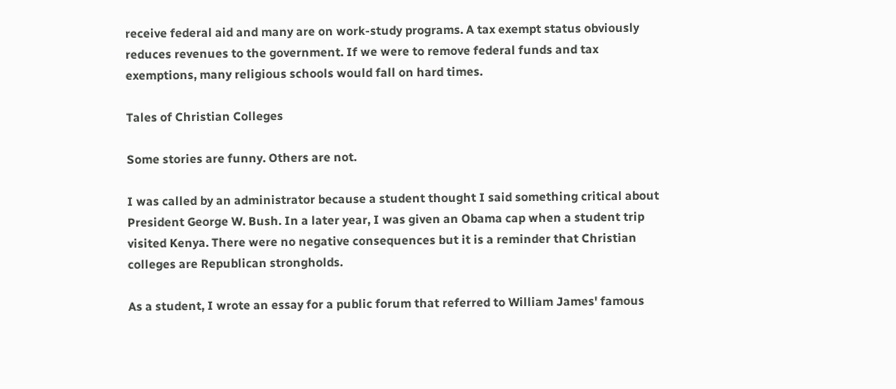receive federal aid and many are on work-study programs. A tax exempt status obviously reduces revenues to the government. If we were to remove federal funds and tax exemptions, many religious schools would fall on hard times.

Tales of Christian Colleges

Some stories are funny. Others are not.

I was called by an administrator because a student thought I said something critical about President George W. Bush. In a later year, I was given an Obama cap when a student trip visited Kenya. There were no negative consequences but it is a reminder that Christian colleges are Republican strongholds.

As a student, I wrote an essay for a public forum that referred to William James' famous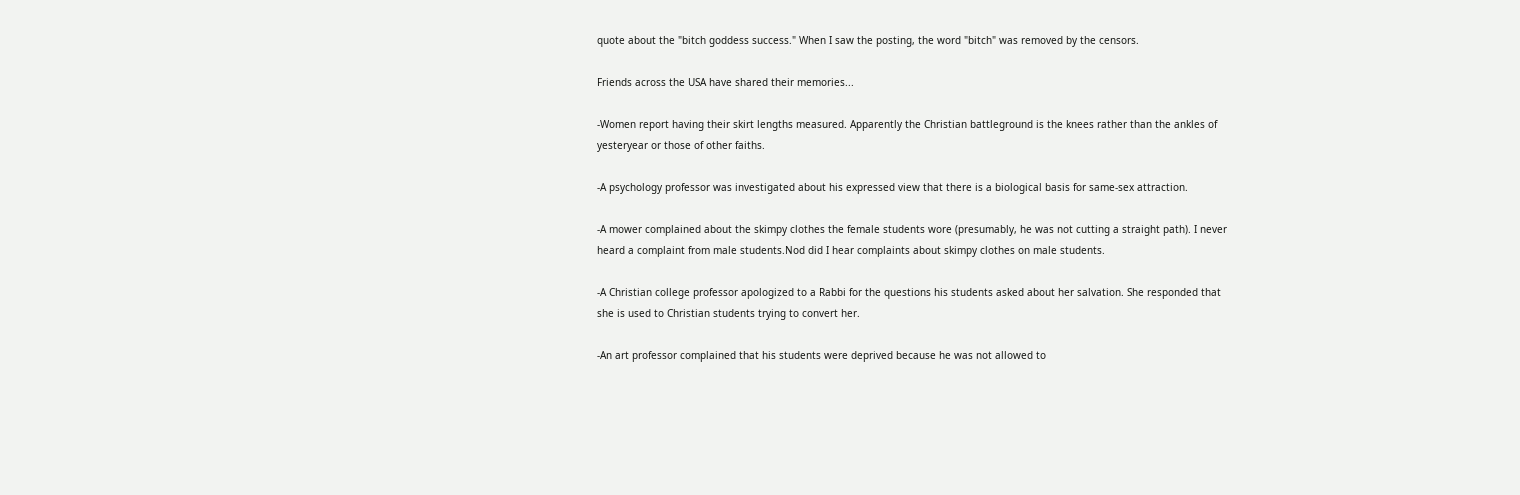quote about the "bitch goddess success." When I saw the posting, the word "bitch" was removed by the censors.

Friends across the USA have shared their memories...

-Women report having their skirt lengths measured. Apparently the Christian battleground is the knees rather than the ankles of yesteryear or those of other faiths.

-A psychology professor was investigated about his expressed view that there is a biological basis for same-sex attraction.

-A mower complained about the skimpy clothes the female students wore (presumably, he was not cutting a straight path). I never heard a complaint from male students.Nod did I hear complaints about skimpy clothes on male students.

-A Christian college professor apologized to a Rabbi for the questions his students asked about her salvation. She responded that she is used to Christian students trying to convert her.

-An art professor complained that his students were deprived because he was not allowed to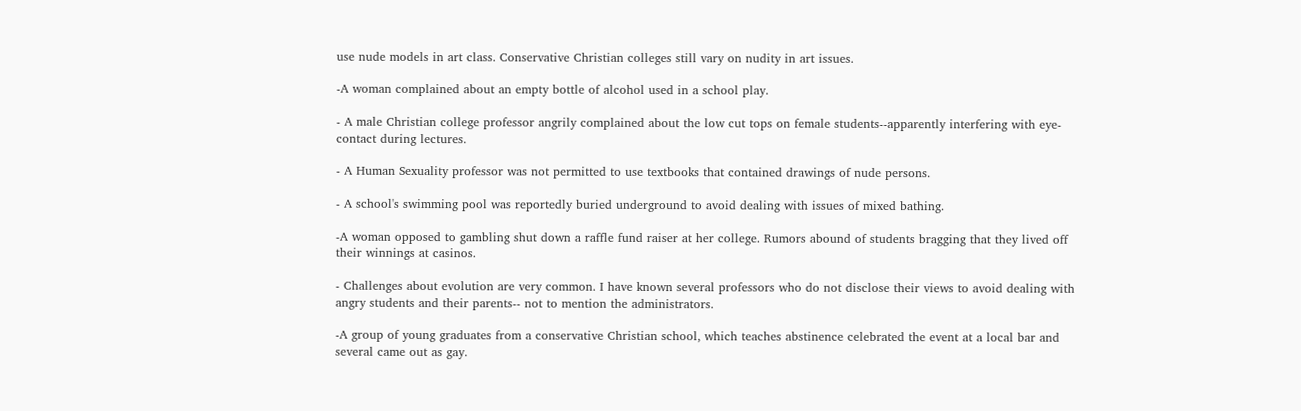use nude models in art class. Conservative Christian colleges still vary on nudity in art issues.

-A woman complained about an empty bottle of alcohol used in a school play.

- A male Christian college professor angrily complained about the low cut tops on female students--apparently interfering with eye-contact during lectures.

- A Human Sexuality professor was not permitted to use textbooks that contained drawings of nude persons.

- A school's swimming pool was reportedly buried underground to avoid dealing with issues of mixed bathing.

-A woman opposed to gambling shut down a raffle fund raiser at her college. Rumors abound of students bragging that they lived off their winnings at casinos.

- Challenges about evolution are very common. I have known several professors who do not disclose their views to avoid dealing with angry students and their parents-- not to mention the administrators.

-A group of young graduates from a conservative Christian school, which teaches abstinence celebrated the event at a local bar and several came out as gay.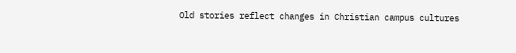Old stories reflect changes in Christian campus cultures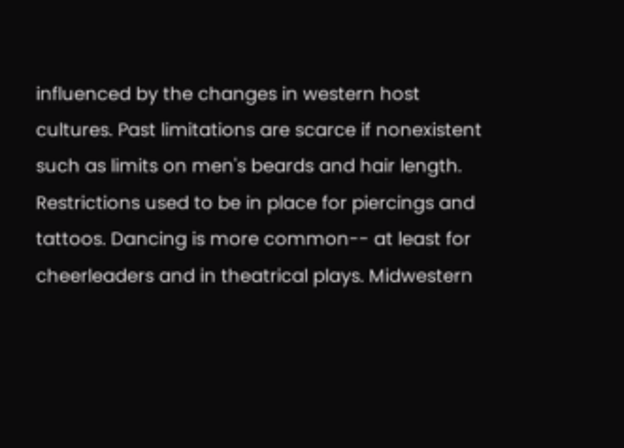influenced by the changes in western host cultures. Past limitations are scarce if nonexistent such as limits on men's beards and hair length. Restrictions used to be in place for piercings and tattoos. Dancing is more common-- at least for cheerleaders and in theatrical plays. Midwestern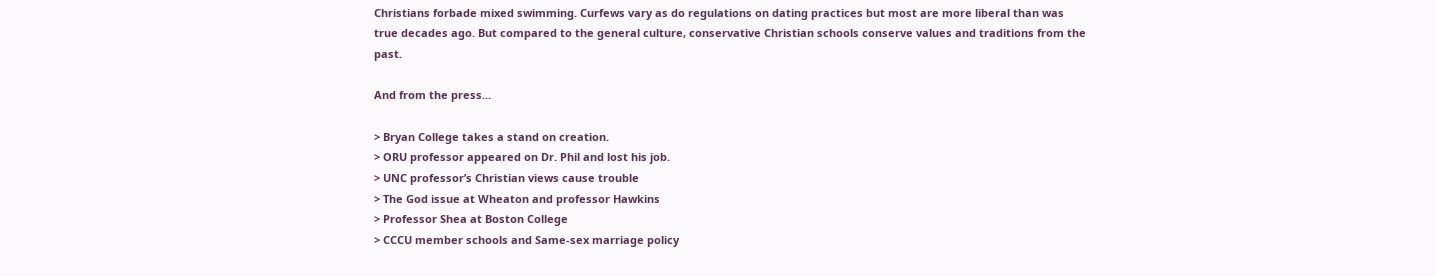Christians forbade mixed swimming. Curfews vary as do regulations on dating practices but most are more liberal than was true decades ago. But compared to the general culture, conservative Christian schools conserve values and traditions from the past.

And from the press...

> Bryan College takes a stand on creation.
> ORU professor appeared on Dr. Phil and lost his job.
> UNC professor’s Christian views cause trouble
> The God issue at Wheaton and professor Hawkins
> Professor Shea at Boston College
> CCCU member schools and Same-sex marriage policy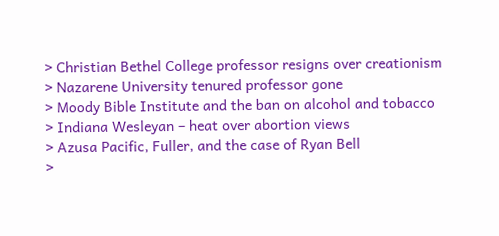> Christian Bethel College professor resigns over creationism
> Nazarene University tenured professor gone
> Moody Bible Institute and the ban on alcohol and tobacco
> Indiana Wesleyan – heat over abortion views
> Azusa Pacific, Fuller, and the case of Ryan Bell
>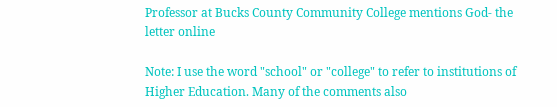Professor at Bucks County Community College mentions God- the letter online

Note: I use the word "school" or "college" to refer to institutions of Higher Education. Many of the comments also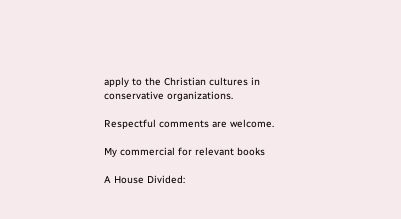apply to the Christian cultures in conservative organizations.

Respectful comments are welcome.

My commercial for relevant books

A House Divided: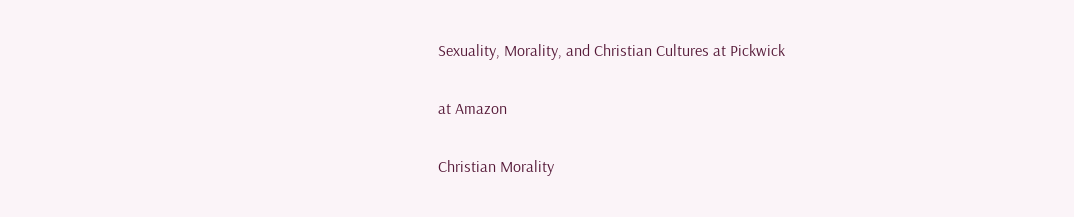Sexuality, Morality, and Christian Cultures at Pickwick

at Amazon

Christian Morality